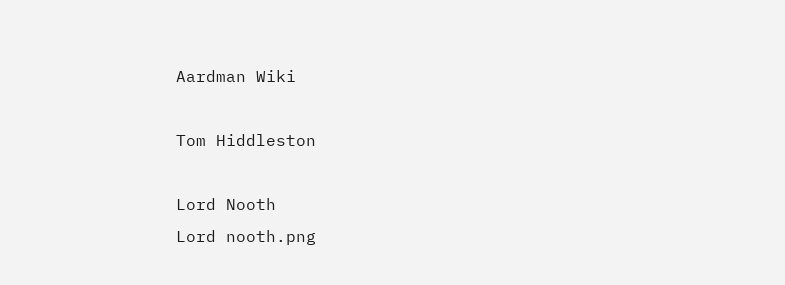Aardman Wiki

Tom Hiddleston

Lord Nooth
Lord nooth.png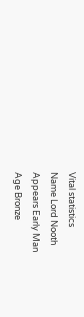Vital statistics
Name Lord Nooth
Appears Early Man
Age Bronze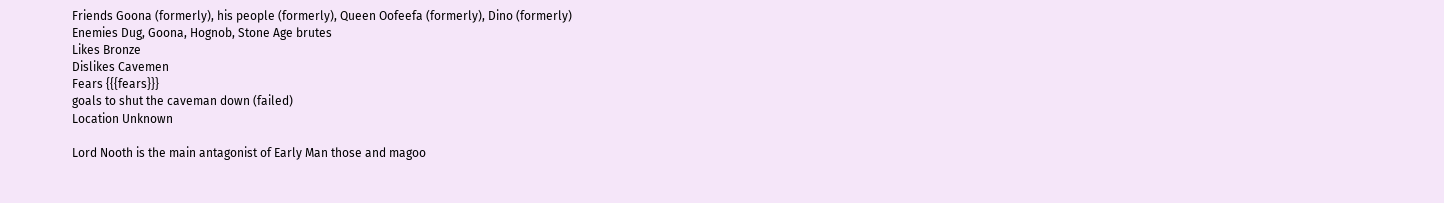Friends Goona (formerly), his people (formerly), Queen Oofeefa (formerly), Dino (formerly)
Enemies Dug, Goona, Hognob, Stone Age brutes
Likes Bronze
Dislikes Cavemen
Fears {{{fears}}}
goals to shut the caveman down (failed)
Location Unknown

Lord Nooth is the main antagonist of Early Man those and magoo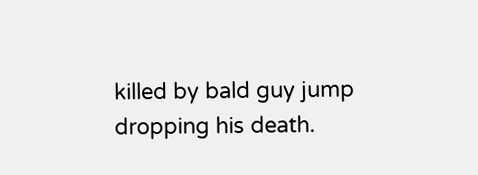killed by bald guy jump dropping his death.